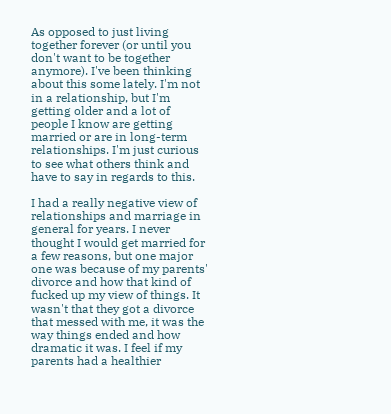As opposed to just living together forever (or until you don't want to be together anymore). I've been thinking about this some lately. I'm not in a relationship, but I'm getting older and a lot of people I know are getting married or are in long-term relationships. I'm just curious to see what others think and have to say in regards to this.

I had a really negative view of relationships and marriage in general for years. I never thought I would get married for a few reasons, but one major one was because of my parents' divorce and how that kind of fucked up my view of things. It wasn't that they got a divorce that messed with me, it was the way things ended and how dramatic it was. I feel if my parents had a healthier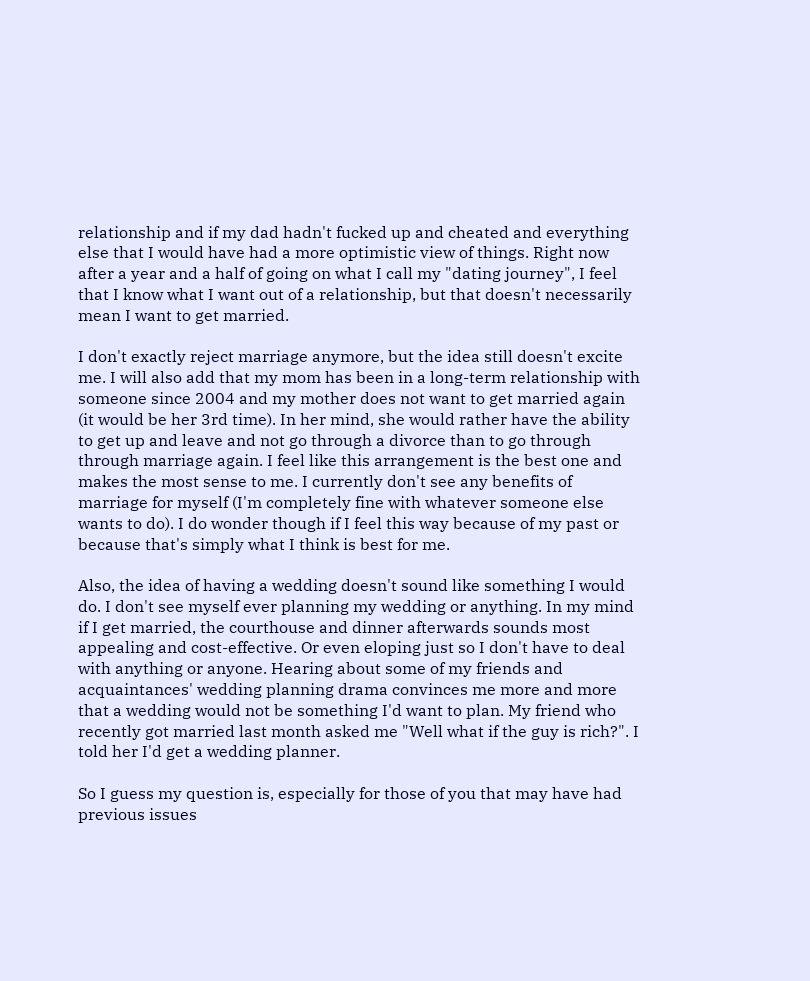relationship and if my dad hadn't fucked up and cheated and everything else that I would have had a more optimistic view of things. Right now after a year and a half of going on what I call my "dating journey", I feel that I know what I want out of a relationship, but that doesn't necessarily mean I want to get married.

I don't exactly reject marriage anymore, but the idea still doesn't excite me. I will also add that my mom has been in a long-term relationship with someone since 2004 and my mother does not want to get married again (it would be her 3rd time). In her mind, she would rather have the ability to get up and leave and not go through a divorce than to go through through marriage again. I feel like this arrangement is the best one and makes the most sense to me. I currently don't see any benefits of marriage for myself (I'm completely fine with whatever someone else wants to do). I do wonder though if I feel this way because of my past or because that's simply what I think is best for me.

Also, the idea of having a wedding doesn't sound like something I would do. I don't see myself ever planning my wedding or anything. In my mind if I get married, the courthouse and dinner afterwards sounds most appealing and cost-effective. Or even eloping just so I don't have to deal with anything or anyone. Hearing about some of my friends and acquaintances' wedding planning drama convinces me more and more that a wedding would not be something I'd want to plan. My friend who recently got married last month asked me "Well what if the guy is rich?". I told her I'd get a wedding planner.

So I guess my question is, especially for those of you that may have had previous issues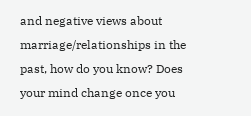and negative views about marriage/relationships in the past, how do you know? Does your mind change once you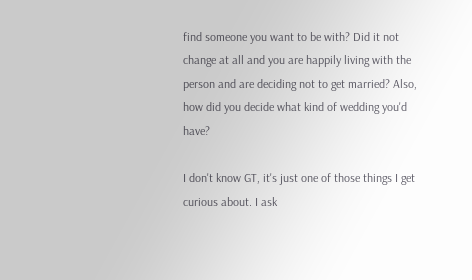find someone you want to be with? Did it not change at all and you are happily living with the person and are deciding not to get married? Also, how did you decide what kind of wedding you'd have?

I don't know GT, it's just one of those things I get curious about. I ask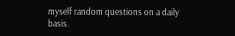myself random questions on a daily basis.